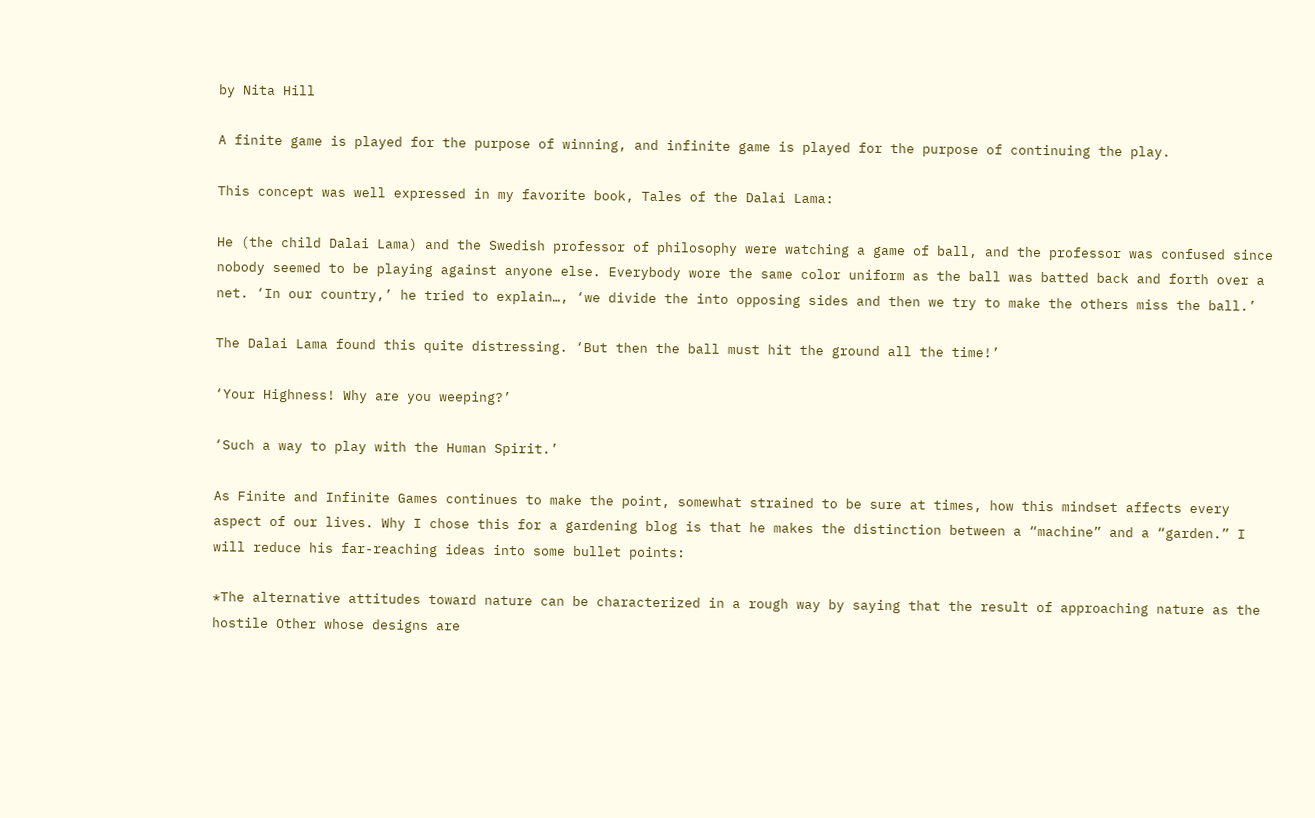by Nita Hill

A finite game is played for the purpose of winning, and infinite game is played for the purpose of continuing the play.

This concept was well expressed in my favorite book, Tales of the Dalai Lama:

He (the child Dalai Lama) and the Swedish professor of philosophy were watching a game of ball, and the professor was confused since nobody seemed to be playing against anyone else. Everybody wore the same color uniform as the ball was batted back and forth over a net. ‘In our country,’ he tried to explain…, ‘we divide the into opposing sides and then we try to make the others miss the ball.’

The Dalai Lama found this quite distressing. ‘But then the ball must hit the ground all the time!’

‘Your Highness! Why are you weeping?’

‘Such a way to play with the Human Spirit.’

As Finite and Infinite Games continues to make the point, somewhat strained to be sure at times, how this mindset affects every aspect of our lives. Why I chose this for a gardening blog is that he makes the distinction between a “machine” and a “garden.” I will reduce his far-reaching ideas into some bullet points:

*The alternative attitudes toward nature can be characterized in a rough way by saying that the result of approaching nature as the hostile Other whose designs are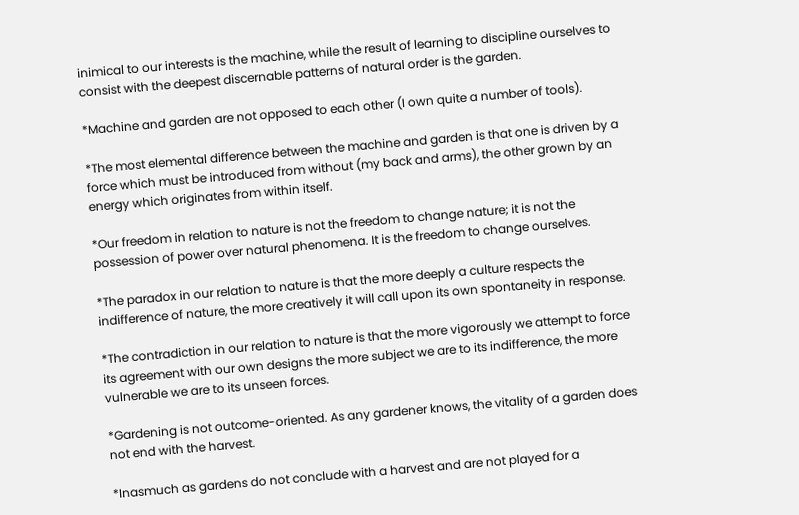inimical to our interests is the machine, while the result of learning to discipline ourselves to consist with the deepest discernable patterns of natural order is the garden.

*Machine and garden are not opposed to each other (I own quite a number of tools).

*The most elemental difference between the machine and garden is that one is driven by a force which must be introduced from without (my back and arms), the other grown by an energy which originates from within itself.

*Our freedom in relation to nature is not the freedom to change nature; it is not the possession of power over natural phenomena. It is the freedom to change ourselves.

*The paradox in our relation to nature is that the more deeply a culture respects the indifference of nature, the more creatively it will call upon its own spontaneity in response.

*The contradiction in our relation to nature is that the more vigorously we attempt to force its agreement with our own designs the more subject we are to its indifference, the more vulnerable we are to its unseen forces.

*Gardening is not outcome-oriented. As any gardener knows, the vitality of a garden does not end with the harvest.

*Inasmuch as gardens do not conclude with a harvest and are not played for a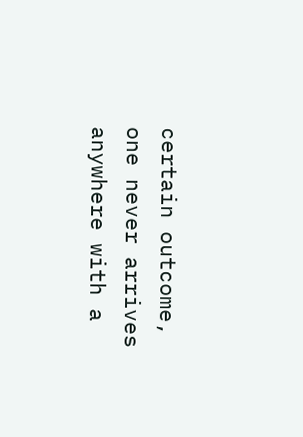certain outcome, one never arrives anywhere with a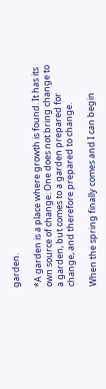garden.

*A garden is a place where growth is found. It has its own source of change. One does not bring change to a garden, but comes to a garden prepared for change, and therefore prepared to change.

When the spring finally comes and I can begin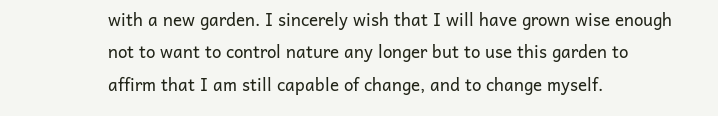with a new garden. I sincerely wish that I will have grown wise enough not to want to control nature any longer but to use this garden to affirm that I am still capable of change, and to change myself.